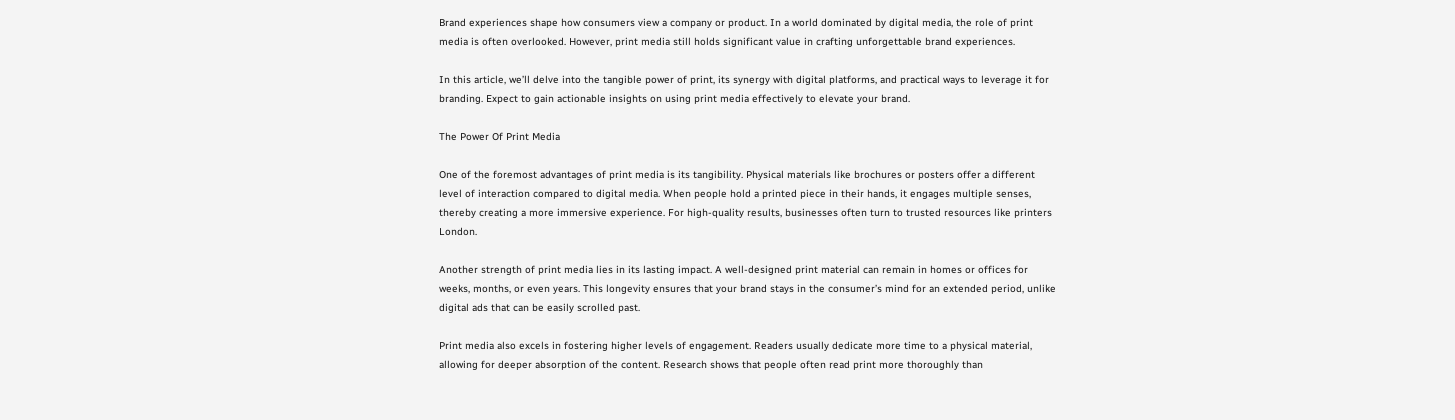Brand experiences shape how consumers view a company or product. In a world dominated by digital media, the role of print media is often overlooked. However, print media still holds significant value in crafting unforgettable brand experiences.

In this article, we’ll delve into the tangible power of print, its synergy with digital platforms, and practical ways to leverage it for branding. Expect to gain actionable insights on using print media effectively to elevate your brand.

The Power Of Print Media

One of the foremost advantages of print media is its tangibility. Physical materials like brochures or posters offer a different level of interaction compared to digital media. When people hold a printed piece in their hands, it engages multiple senses, thereby creating a more immersive experience. For high-quality results, businesses often turn to trusted resources like printers London.

Another strength of print media lies in its lasting impact. A well-designed print material can remain in homes or offices for weeks, months, or even years. This longevity ensures that your brand stays in the consumer’s mind for an extended period, unlike digital ads that can be easily scrolled past.

Print media also excels in fostering higher levels of engagement. Readers usually dedicate more time to a physical material, allowing for deeper absorption of the content. Research shows that people often read print more thoroughly than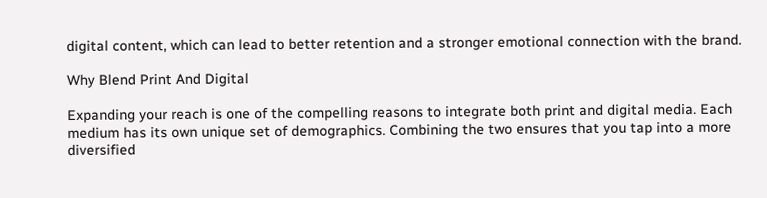digital content, which can lead to better retention and a stronger emotional connection with the brand.

Why Blend Print And Digital

Expanding your reach is one of the compelling reasons to integrate both print and digital media. Each medium has its own unique set of demographics. Combining the two ensures that you tap into a more diversified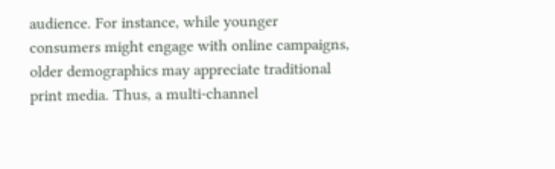audience. For instance, while younger consumers might engage with online campaigns, older demographics may appreciate traditional print media. Thus, a multi-channel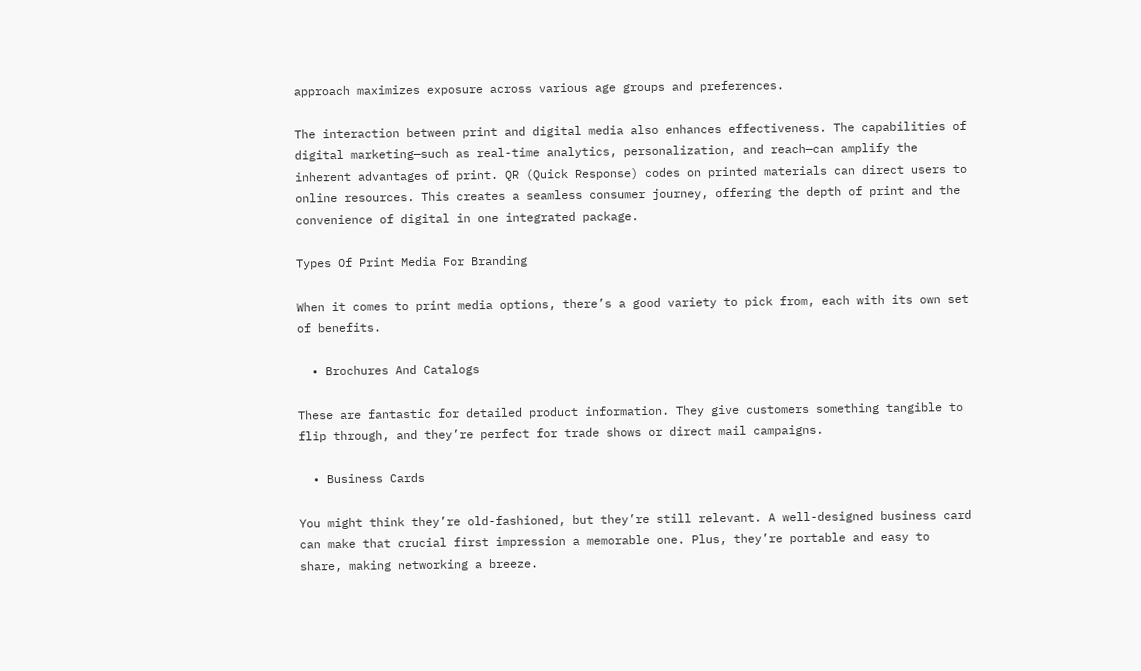approach maximizes exposure across various age groups and preferences.

The interaction between print and digital media also enhances effectiveness. The capabilities of digital marketing—such as real-time analytics, personalization, and reach—can amplify the inherent advantages of print. QR (Quick Response) codes on printed materials can direct users to online resources. This creates a seamless consumer journey, offering the depth of print and the convenience of digital in one integrated package.

Types Of Print Media For Branding

When it comes to print media options, there’s a good variety to pick from, each with its own set of benefits.

  • Brochures And Catalogs

These are fantastic for detailed product information. They give customers something tangible to flip through, and they’re perfect for trade shows or direct mail campaigns.

  • Business Cards

You might think they’re old-fashioned, but they’re still relevant. A well-designed business card can make that crucial first impression a memorable one. Plus, they’re portable and easy to share, making networking a breeze.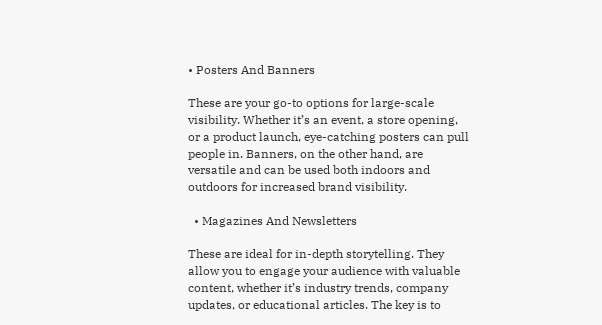• Posters And Banners

These are your go-to options for large-scale visibility. Whether it’s an event, a store opening, or a product launch, eye-catching posters can pull people in. Banners, on the other hand, are versatile and can be used both indoors and outdoors for increased brand visibility.

  • Magazines And Newsletters

These are ideal for in-depth storytelling. They allow you to engage your audience with valuable content, whether it’s industry trends, company updates, or educational articles. The key is to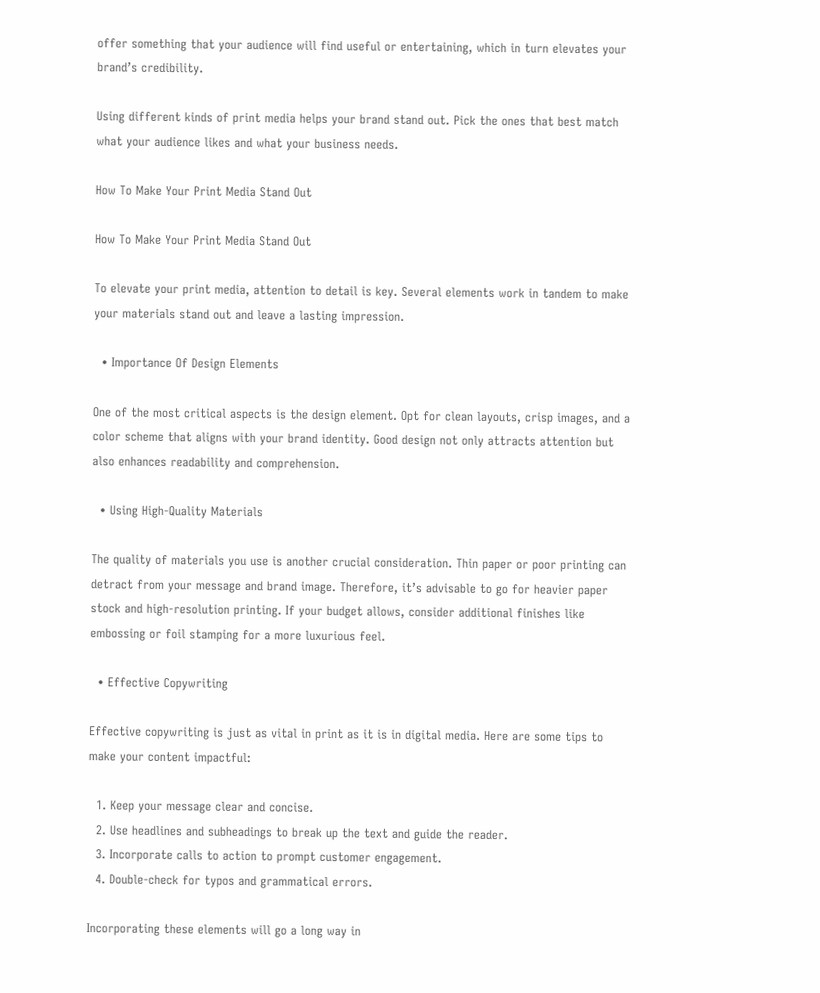offer something that your audience will find useful or entertaining, which in turn elevates your brand’s credibility.

Using different kinds of print media helps your brand stand out. Pick the ones that best match what your audience likes and what your business needs.

How To Make Your Print Media Stand Out

How To Make Your Print Media Stand Out

To elevate your print media, attention to detail is key. Several elements work in tandem to make your materials stand out and leave a lasting impression.

  • Importance Of Design Elements

One of the most critical aspects is the design element. Opt for clean layouts, crisp images, and a color scheme that aligns with your brand identity. Good design not only attracts attention but also enhances readability and comprehension.

  • Using High-Quality Materials

The quality of materials you use is another crucial consideration. Thin paper or poor printing can detract from your message and brand image. Therefore, it’s advisable to go for heavier paper stock and high-resolution printing. If your budget allows, consider additional finishes like embossing or foil stamping for a more luxurious feel.

  • Effective Copywriting

Effective copywriting is just as vital in print as it is in digital media. Here are some tips to make your content impactful:

  1. Keep your message clear and concise.
  2. Use headlines and subheadings to break up the text and guide the reader.
  3. Incorporate calls to action to prompt customer engagement.
  4. Double-check for typos and grammatical errors.

Incorporating these elements will go a long way in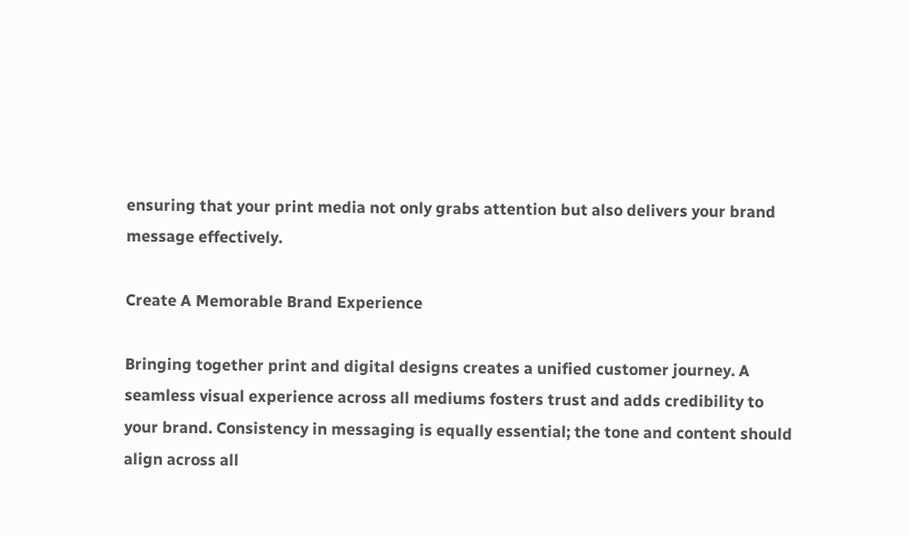ensuring that your print media not only grabs attention but also delivers your brand message effectively.

Create A Memorable Brand Experience

Bringing together print and digital designs creates a unified customer journey. A seamless visual experience across all mediums fosters trust and adds credibility to your brand. Consistency in messaging is equally essential; the tone and content should align across all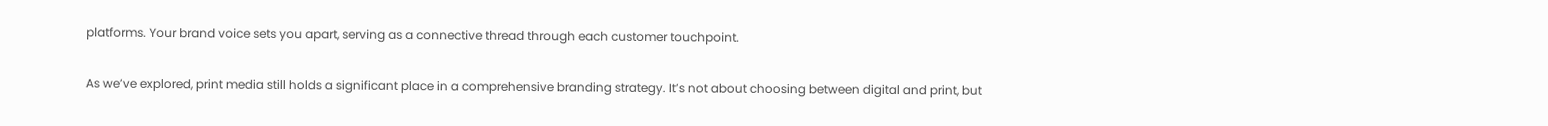platforms. Your brand voice sets you apart, serving as a connective thread through each customer touchpoint.

As we’ve explored, print media still holds a significant place in a comprehensive branding strategy. It’s not about choosing between digital and print, but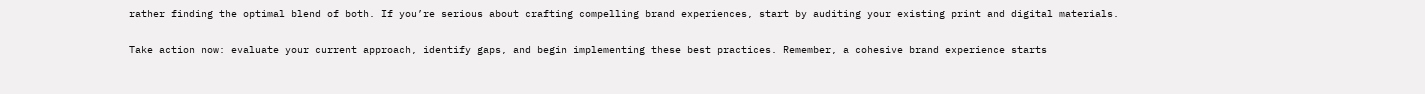rather finding the optimal blend of both. If you’re serious about crafting compelling brand experiences, start by auditing your existing print and digital materials.

Take action now: evaluate your current approach, identify gaps, and begin implementing these best practices. Remember, a cohesive brand experience starts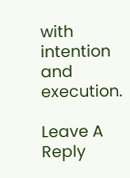with intention and execution.

Leave A Reply